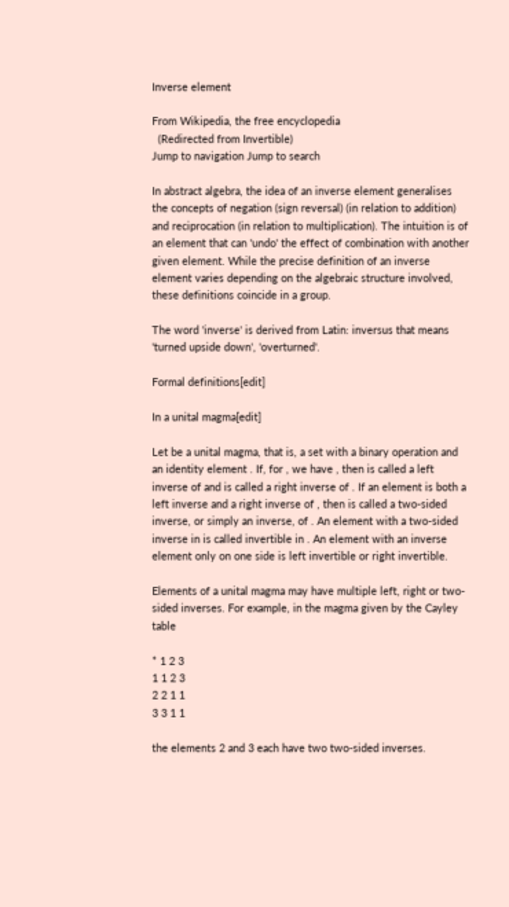Inverse element

From Wikipedia, the free encyclopedia
  (Redirected from Invertible)
Jump to navigation Jump to search

In abstract algebra, the idea of an inverse element generalises the concepts of negation (sign reversal) (in relation to addition) and reciprocation (in relation to multiplication). The intuition is of an element that can 'undo' the effect of combination with another given element. While the precise definition of an inverse element varies depending on the algebraic structure involved, these definitions coincide in a group.

The word 'inverse' is derived from Latin: inversus that means 'turned upside down', 'overturned'.

Formal definitions[edit]

In a unital magma[edit]

Let be a unital magma, that is, a set with a binary operation and an identity element . If, for , we have , then is called a left inverse of and is called a right inverse of . If an element is both a left inverse and a right inverse of , then is called a two-sided inverse, or simply an inverse, of . An element with a two-sided inverse in is called invertible in . An element with an inverse element only on one side is left invertible or right invertible.

Elements of a unital magma may have multiple left, right or two-sided inverses. For example, in the magma given by the Cayley table

* 1 2 3
1 1 2 3
2 2 1 1
3 3 1 1

the elements 2 and 3 each have two two-sided inverses.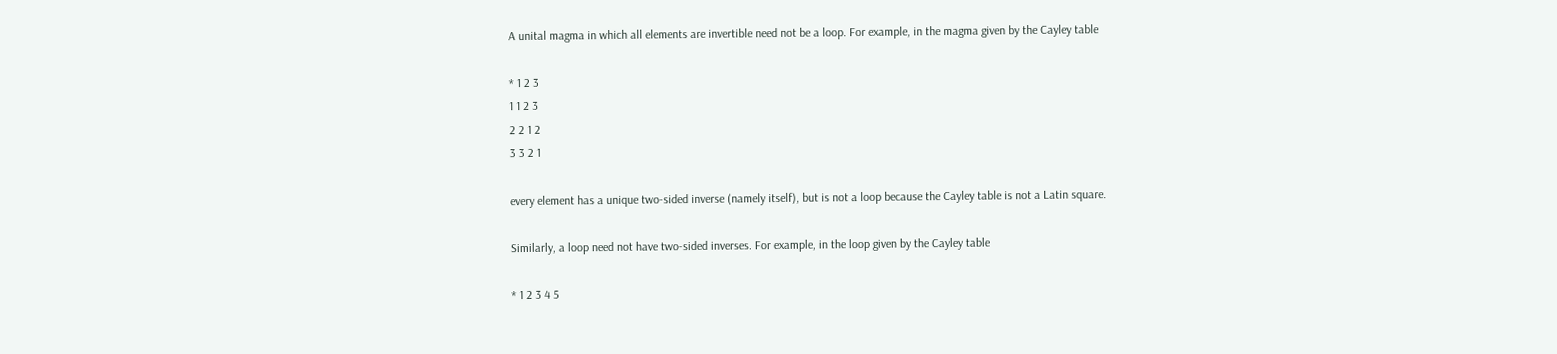A unital magma in which all elements are invertible need not be a loop. For example, in the magma given by the Cayley table

* 1 2 3
1 1 2 3
2 2 1 2
3 3 2 1

every element has a unique two-sided inverse (namely itself), but is not a loop because the Cayley table is not a Latin square.

Similarly, a loop need not have two-sided inverses. For example, in the loop given by the Cayley table

* 1 2 3 4 5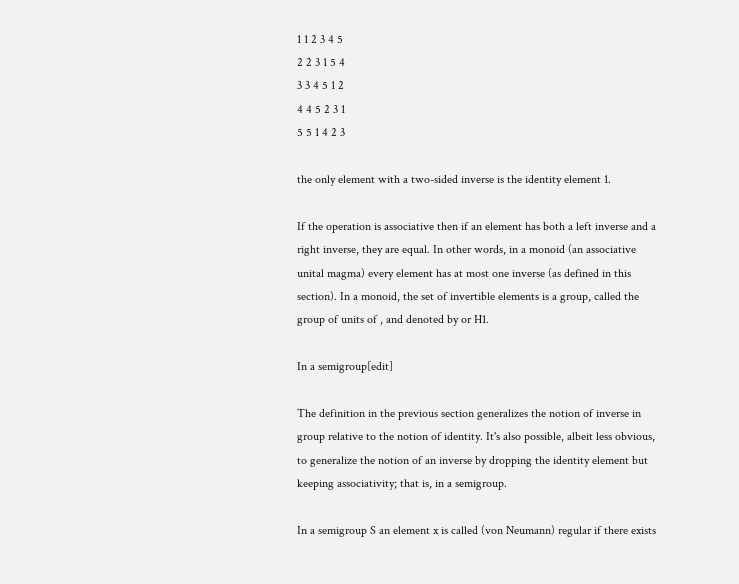1 1 2 3 4 5
2 2 3 1 5 4
3 3 4 5 1 2
4 4 5 2 3 1
5 5 1 4 2 3

the only element with a two-sided inverse is the identity element 1.

If the operation is associative then if an element has both a left inverse and a right inverse, they are equal. In other words, in a monoid (an associative unital magma) every element has at most one inverse (as defined in this section). In a monoid, the set of invertible elements is a group, called the group of units of , and denoted by or H1.

In a semigroup[edit]

The definition in the previous section generalizes the notion of inverse in group relative to the notion of identity. It's also possible, albeit less obvious, to generalize the notion of an inverse by dropping the identity element but keeping associativity; that is, in a semigroup.

In a semigroup S an element x is called (von Neumann) regular if there exists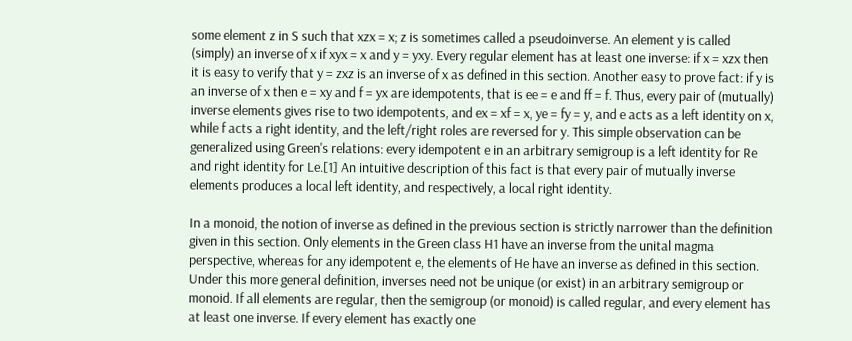some element z in S such that xzx = x; z is sometimes called a pseudoinverse. An element y is called (simply) an inverse of x if xyx = x and y = yxy. Every regular element has at least one inverse: if x = xzx then it is easy to verify that y = zxz is an inverse of x as defined in this section. Another easy to prove fact: if y is an inverse of x then e = xy and f = yx are idempotents, that is ee = e and ff = f. Thus, every pair of (mutually) inverse elements gives rise to two idempotents, and ex = xf = x, ye = fy = y, and e acts as a left identity on x, while f acts a right identity, and the left/right roles are reversed for y. This simple observation can be generalized using Green's relations: every idempotent e in an arbitrary semigroup is a left identity for Re and right identity for Le.[1] An intuitive description of this fact is that every pair of mutually inverse elements produces a local left identity, and respectively, a local right identity.

In a monoid, the notion of inverse as defined in the previous section is strictly narrower than the definition given in this section. Only elements in the Green class H1 have an inverse from the unital magma perspective, whereas for any idempotent e, the elements of He have an inverse as defined in this section. Under this more general definition, inverses need not be unique (or exist) in an arbitrary semigroup or monoid. If all elements are regular, then the semigroup (or monoid) is called regular, and every element has at least one inverse. If every element has exactly one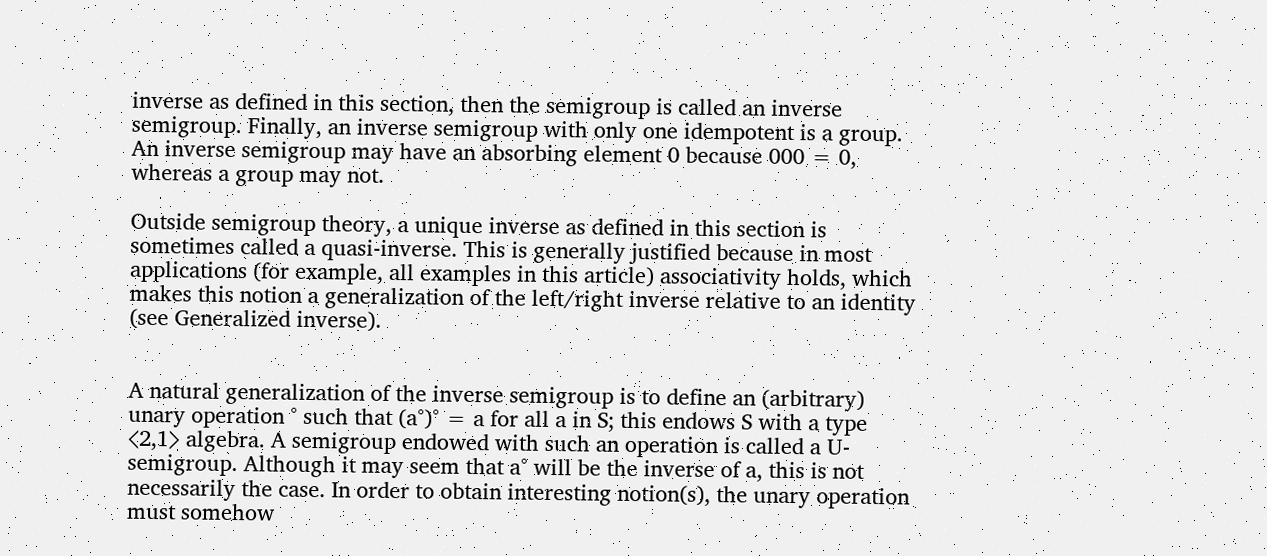inverse as defined in this section, then the semigroup is called an inverse semigroup. Finally, an inverse semigroup with only one idempotent is a group. An inverse semigroup may have an absorbing element 0 because 000 = 0, whereas a group may not.

Outside semigroup theory, a unique inverse as defined in this section is sometimes called a quasi-inverse. This is generally justified because in most applications (for example, all examples in this article) associativity holds, which makes this notion a generalization of the left/right inverse relative to an identity (see Generalized inverse).


A natural generalization of the inverse semigroup is to define an (arbitrary) unary operation ° such that (a°)° = a for all a in S; this endows S with a type ⟨2,1⟩ algebra. A semigroup endowed with such an operation is called a U-semigroup. Although it may seem that a° will be the inverse of a, this is not necessarily the case. In order to obtain interesting notion(s), the unary operation must somehow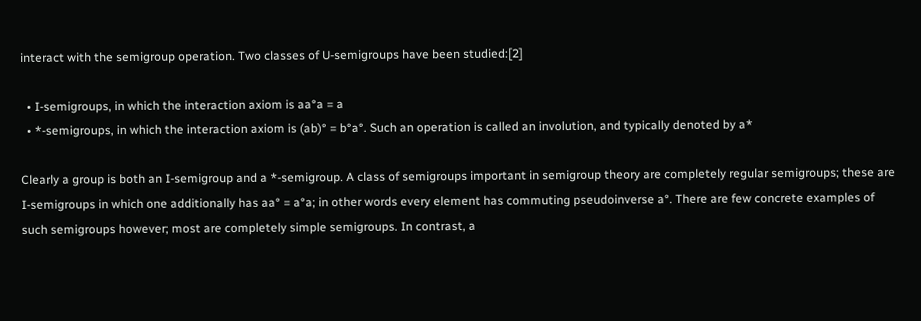interact with the semigroup operation. Two classes of U-semigroups have been studied:[2]

  • I-semigroups, in which the interaction axiom is aa°a = a
  • *-semigroups, in which the interaction axiom is (ab)° = b°a°. Such an operation is called an involution, and typically denoted by a*

Clearly a group is both an I-semigroup and a *-semigroup. A class of semigroups important in semigroup theory are completely regular semigroups; these are I-semigroups in which one additionally has aa° = a°a; in other words every element has commuting pseudoinverse a°. There are few concrete examples of such semigroups however; most are completely simple semigroups. In contrast, a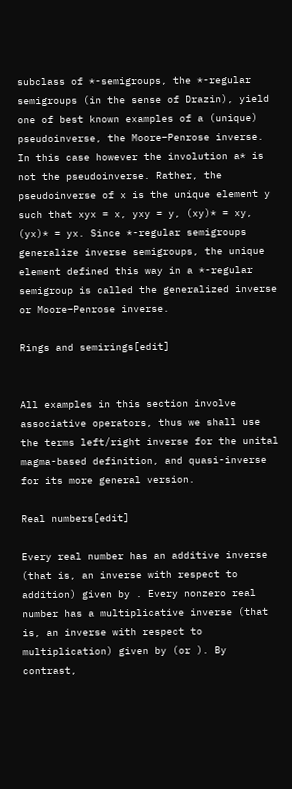subclass of *-semigroups, the *-regular semigroups (in the sense of Drazin), yield one of best known examples of a (unique) pseudoinverse, the Moore–Penrose inverse. In this case however the involution a* is not the pseudoinverse. Rather, the pseudoinverse of x is the unique element y such that xyx = x, yxy = y, (xy)* = xy, (yx)* = yx. Since *-regular semigroups generalize inverse semigroups, the unique element defined this way in a *-regular semigroup is called the generalized inverse or Moore–Penrose inverse.

Rings and semirings[edit]


All examples in this section involve associative operators, thus we shall use the terms left/right inverse for the unital magma-based definition, and quasi-inverse for its more general version.

Real numbers[edit]

Every real number has an additive inverse (that is, an inverse with respect to addition) given by . Every nonzero real number has a multiplicative inverse (that is, an inverse with respect to multiplication) given by (or ). By contrast,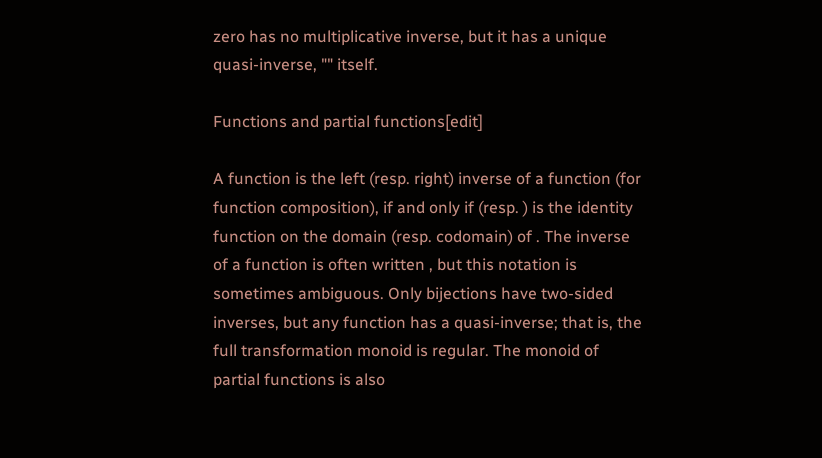zero has no multiplicative inverse, but it has a unique quasi-inverse, "" itself.

Functions and partial functions[edit]

A function is the left (resp. right) inverse of a function (for function composition), if and only if (resp. ) is the identity function on the domain (resp. codomain) of . The inverse of a function is often written , but this notation is sometimes ambiguous. Only bijections have two-sided inverses, but any function has a quasi-inverse; that is, the full transformation monoid is regular. The monoid of partial functions is also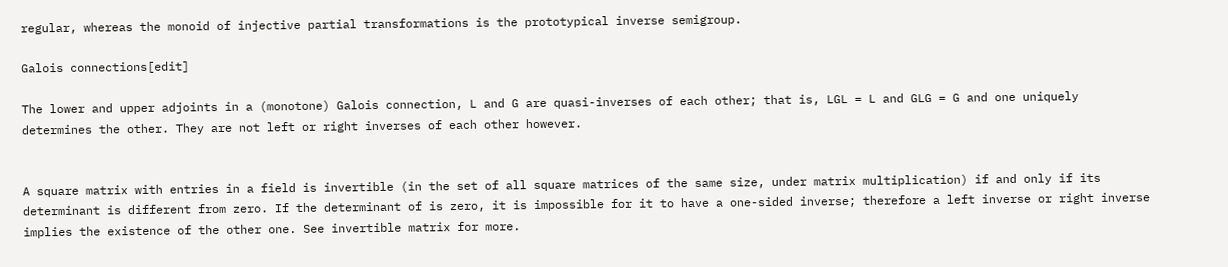regular, whereas the monoid of injective partial transformations is the prototypical inverse semigroup.

Galois connections[edit]

The lower and upper adjoints in a (monotone) Galois connection, L and G are quasi-inverses of each other; that is, LGL = L and GLG = G and one uniquely determines the other. They are not left or right inverses of each other however.


A square matrix with entries in a field is invertible (in the set of all square matrices of the same size, under matrix multiplication) if and only if its determinant is different from zero. If the determinant of is zero, it is impossible for it to have a one-sided inverse; therefore a left inverse or right inverse implies the existence of the other one. See invertible matrix for more.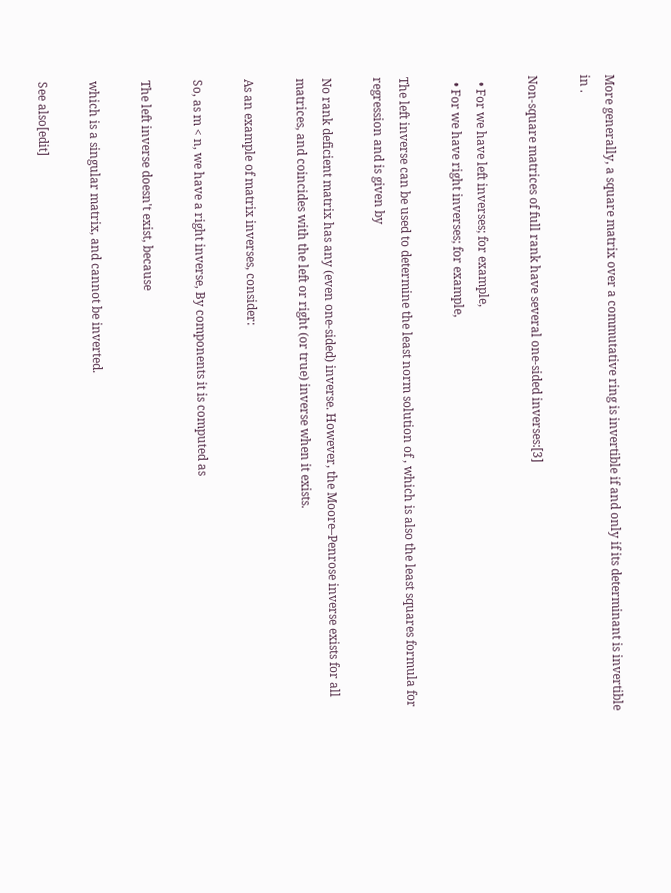More generally, a square matrix over a commutative ring is invertible if and only if its determinant is invertible in .

Non-square matrices of full rank have several one-sided inverses:[3]

  • For we have left inverses; for example,
  • For we have right inverses; for example,

The left inverse can be used to determine the least norm solution of , which is also the least squares formula for regression and is given by

No rank deficient matrix has any (even one-sided) inverse. However, the Moore–Penrose inverse exists for all matrices, and coincides with the left or right (or true) inverse when it exists.

As an example of matrix inverses, consider:

So, as m < n, we have a right inverse, By components it is computed as

The left inverse doesn't exist, because

which is a singular matrix, and cannot be inverted.

See also[edit]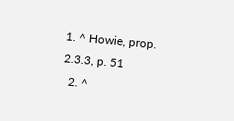1. ^ Howie, prop. 2.3.3, p. 51
  2. ^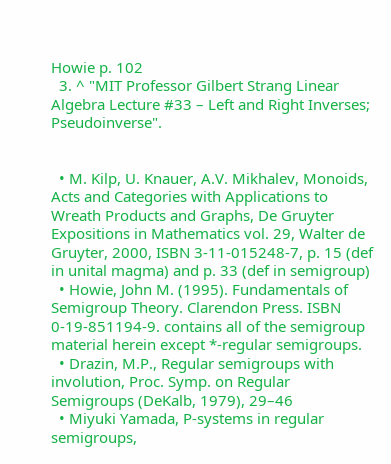Howie p. 102
  3. ^ "MIT Professor Gilbert Strang Linear Algebra Lecture #33 – Left and Right Inverses; Pseudoinverse".


  • M. Kilp, U. Knauer, A.V. Mikhalev, Monoids, Acts and Categories with Applications to Wreath Products and Graphs, De Gruyter Expositions in Mathematics vol. 29, Walter de Gruyter, 2000, ISBN 3-11-015248-7, p. 15 (def in unital magma) and p. 33 (def in semigroup)
  • Howie, John M. (1995). Fundamentals of Semigroup Theory. Clarendon Press. ISBN 0-19-851194-9. contains all of the semigroup material herein except *-regular semigroups.
  • Drazin, M.P., Regular semigroups with involution, Proc. Symp. on Regular Semigroups (DeKalb, 1979), 29–46
  • Miyuki Yamada, P-systems in regular semigroups,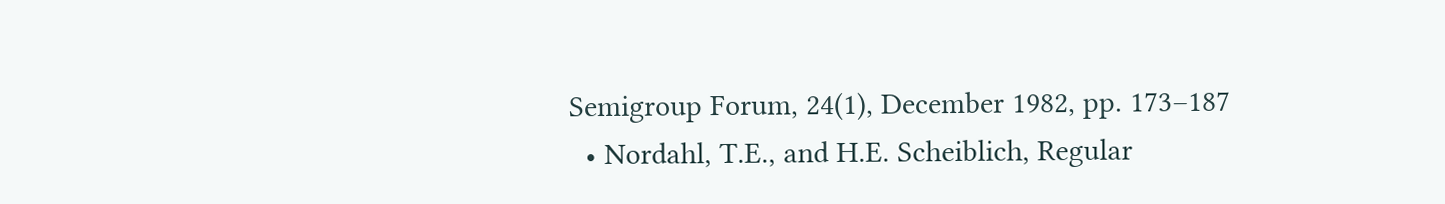Semigroup Forum, 24(1), December 1982, pp. 173–187
  • Nordahl, T.E., and H.E. Scheiblich, Regular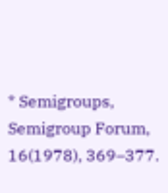* Semigroups, Semigroup Forum, 16(1978), 369–377.